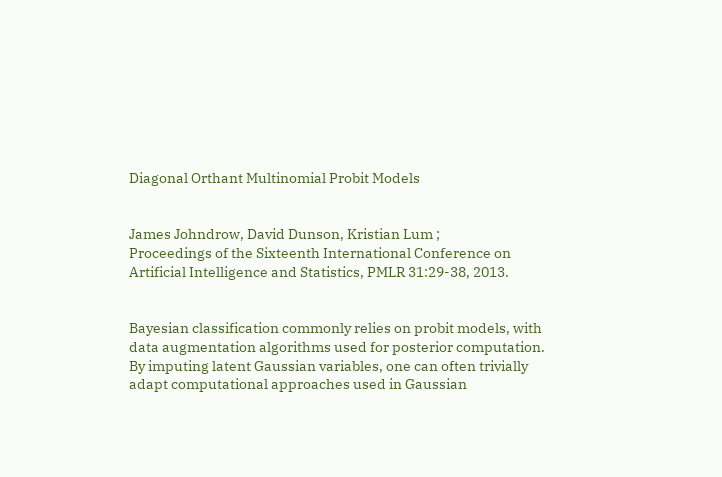Diagonal Orthant Multinomial Probit Models


James Johndrow, David Dunson, Kristian Lum ;
Proceedings of the Sixteenth International Conference on Artificial Intelligence and Statistics, PMLR 31:29-38, 2013.


Bayesian classification commonly relies on probit models, with data augmentation algorithms used for posterior computation. By imputing latent Gaussian variables, one can often trivially adapt computational approaches used in Gaussian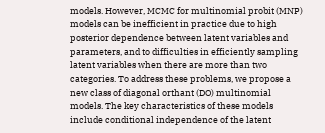models. However, MCMC for multinomial probit (MNP) models can be inefficient in practice due to high posterior dependence between latent variables and parameters, and to difficulties in efficiently sampling latent variables when there are more than two categories. To address these problems, we propose a new class of diagonal orthant (DO) multinomial models. The key characteristics of these models include conditional independence of the latent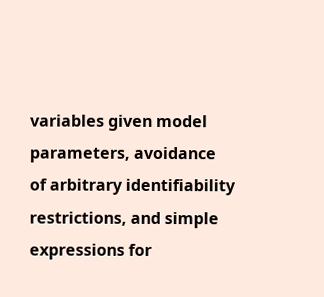variables given model parameters, avoidance of arbitrary identifiability restrictions, and simple expressions for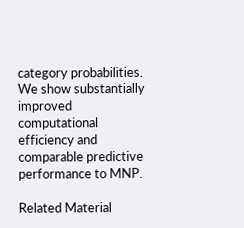category probabilities. We show substantially improved computational efficiency and comparable predictive performance to MNP.

Related Material